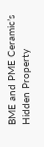BME and PME Ceramic’s Hidden Property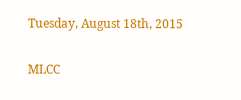Tuesday, August 18th, 2015

MLCC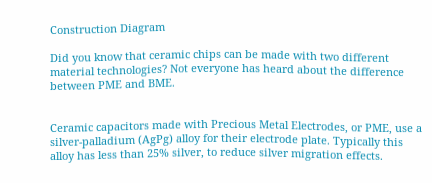Construction Diagram

Did you know that ceramic chips can be made with two different material technologies? Not everyone has heard about the difference between PME and BME.


Ceramic capacitors made with Precious Metal Electrodes, or PME, use a silver-palladium (AgPg) alloy for their electrode plate. Typically this alloy has less than 25% silver, to reduce silver migration effects.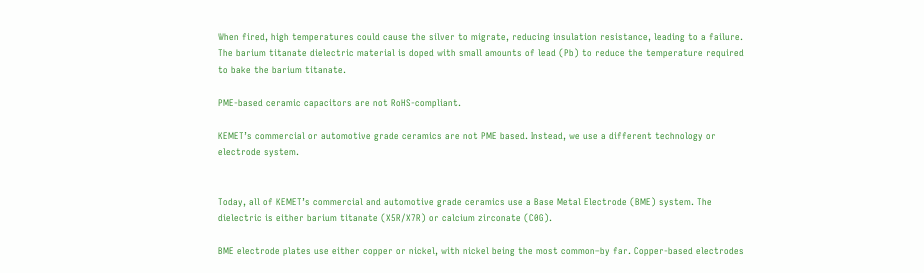When fired, high temperatures could cause the silver to migrate, reducing insulation resistance, leading to a failure. The barium titanate dielectric material is doped with small amounts of lead (Pb) to reduce the temperature required to bake the barium titanate.

PME-based ceramic capacitors are not RoHS-compliant.

KEMET’s commercial or automotive grade ceramics are not PME based. Instead, we use a different technology or electrode system.


Today, all of KEMET’s commercial and automotive grade ceramics use a Base Metal Electrode (BME) system. The dielectric is either barium titanate (X5R/X7R) or calcium zirconate (C0G).

BME electrode plates use either copper or nickel, with nickel being the most common–by far. Copper-based electrodes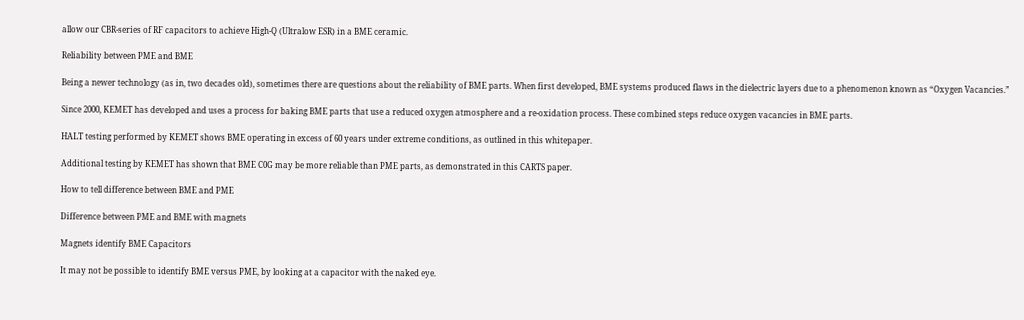allow our CBR-series of RF capacitors to achieve High-Q (Ultralow ESR) in a BME ceramic.

Reliability between PME and BME

Being a newer technology (as in, two decades old), sometimes there are questions about the reliability of BME parts. When first developed, BME systems produced flaws in the dielectric layers due to a phenomenon known as “Oxygen Vacancies.”

Since 2000, KEMET has developed and uses a process for baking BME parts that use a reduced oxygen atmosphere and a re-oxidation process. These combined steps reduce oxygen vacancies in BME parts.

HALT testing performed by KEMET shows BME operating in excess of 60 years under extreme conditions, as outlined in this whitepaper.

Additional testing by KEMET has shown that BME C0G may be more reliable than PME parts, as demonstrated in this CARTS paper.

How to tell difference between BME and PME

Difference between PME and BME with magnets

Magnets identify BME Capacitors

It may not be possible to identify BME versus PME, by looking at a capacitor with the naked eye.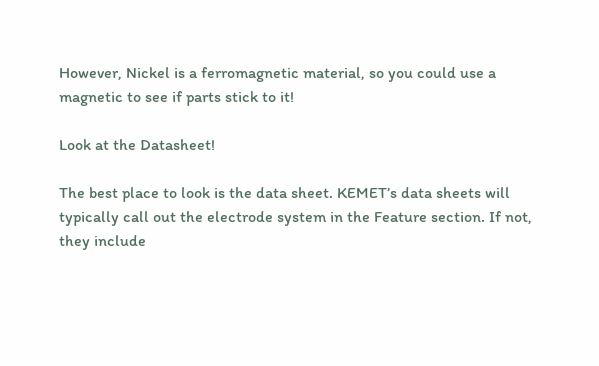However, Nickel is a ferromagnetic material, so you could use a magnetic to see if parts stick to it!

Look at the Datasheet!

The best place to look is the data sheet. KEMET’s data sheets will typically call out the electrode system in the Feature section. If not, they include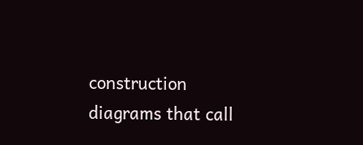construction diagrams that call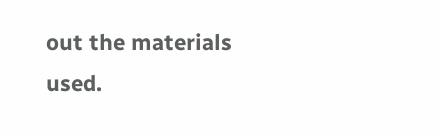out the materials used.